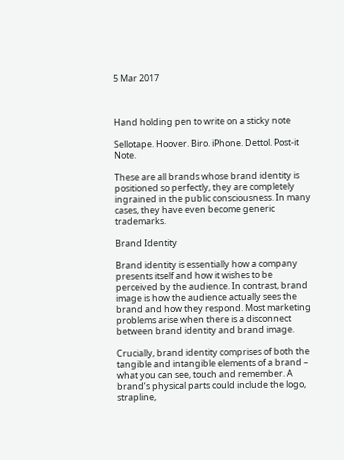5 Mar 2017



Hand holding pen to write on a sticky note

Sellotape. Hoover. Biro. iPhone. Dettol. Post-it Note.

These are all brands whose brand identity is positioned so perfectly, they are completely ingrained in the public consciousness. In many cases, they have even become generic trademarks.

Brand Identity

Brand identity is essentially how a company presents itself and how it wishes to be perceived by the audience. In contrast, brand image is how the audience actually sees the brand and how they respond. Most marketing problems arise when there is a disconnect between brand identity and brand image.

Crucially, brand identity comprises of both the tangible and intangible elements of a brand – what you can see, touch and remember. A brand’s physical parts could include the logo, strapline,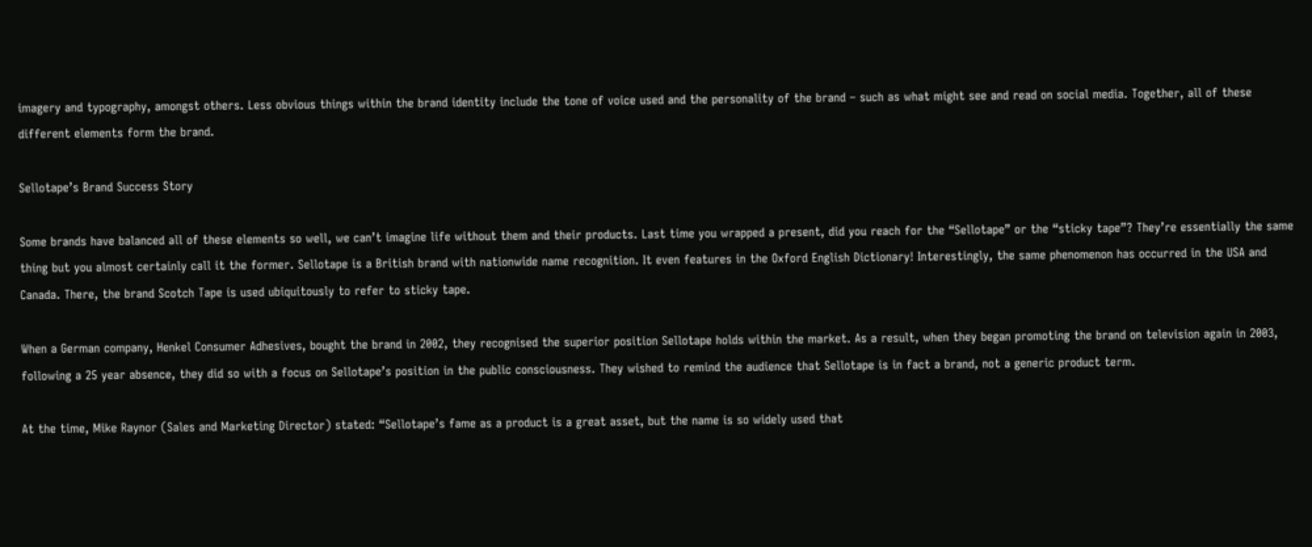imagery and typography, amongst others. Less obvious things within the brand identity include the tone of voice used and the personality of the brand – such as what might see and read on social media. Together, all of these different elements form the brand.

Sellotape’s Brand Success Story

Some brands have balanced all of these elements so well, we can’t imagine life without them and their products. Last time you wrapped a present, did you reach for the “Sellotape” or the “sticky tape”? They’re essentially the same thing but you almost certainly call it the former. Sellotape is a British brand with nationwide name recognition. It even features in the Oxford English Dictionary! Interestingly, the same phenomenon has occurred in the USA and Canada. There, the brand Scotch Tape is used ubiquitously to refer to sticky tape.

When a German company, Henkel Consumer Adhesives, bought the brand in 2002, they recognised the superior position Sellotape holds within the market. As a result, when they began promoting the brand on television again in 2003, following a 25 year absence, they did so with a focus on Sellotape’s position in the public consciousness. They wished to remind the audience that Sellotape is in fact a brand, not a generic product term.

At the time, Mike Raynor (Sales and Marketing Director) stated: “Sellotape’s fame as a product is a great asset, but the name is so widely used that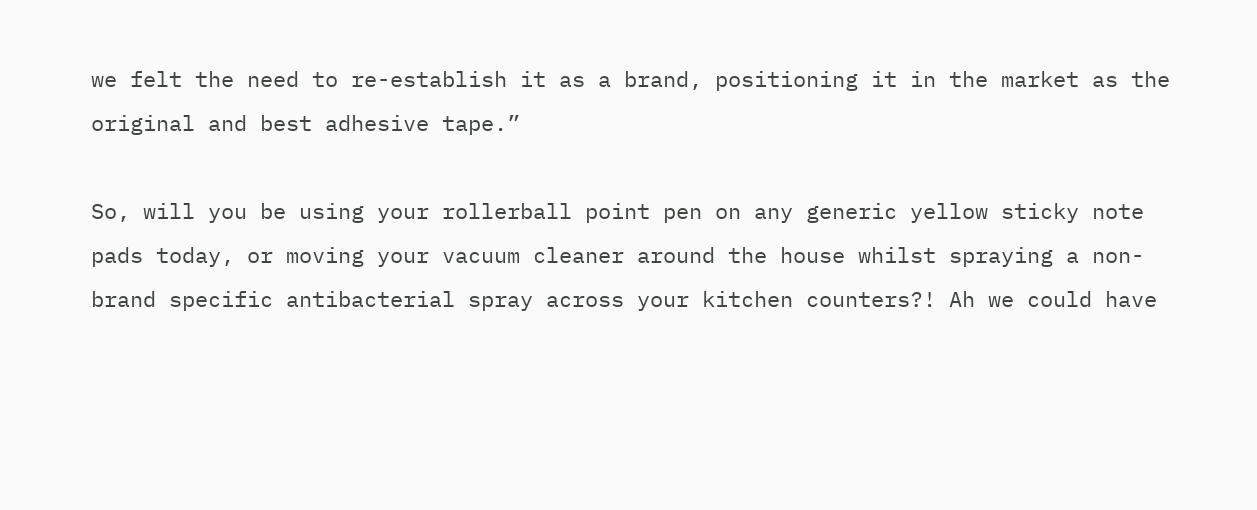we felt the need to re-establish it as a brand, positioning it in the market as the original and best adhesive tape.”

So, will you be using your rollerball point pen on any generic yellow sticky note pads today, or moving your vacuum cleaner around the house whilst spraying a non-brand specific antibacterial spray across your kitchen counters?! Ah we could have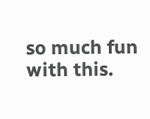so much fun with this.